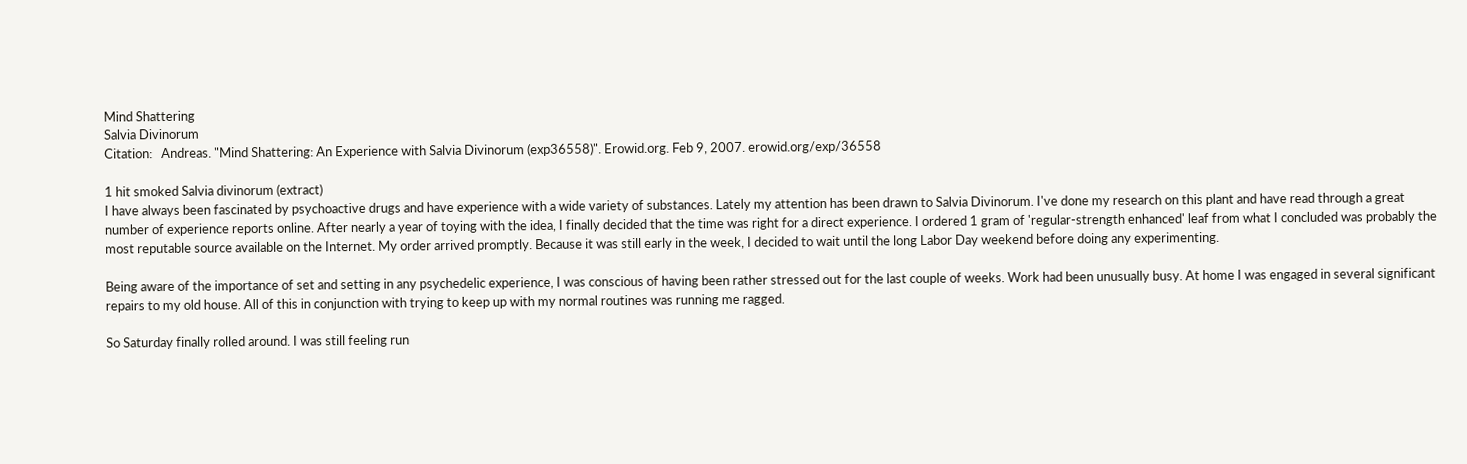Mind Shattering
Salvia Divinorum
Citation:   Andreas. "Mind Shattering: An Experience with Salvia Divinorum (exp36558)". Erowid.org. Feb 9, 2007. erowid.org/exp/36558

1 hit smoked Salvia divinorum (extract)
I have always been fascinated by psychoactive drugs and have experience with a wide variety of substances. Lately my attention has been drawn to Salvia Divinorum. I've done my research on this plant and have read through a great number of experience reports online. After nearly a year of toying with the idea, I finally decided that the time was right for a direct experience. I ordered 1 gram of 'regular-strength enhanced' leaf from what I concluded was probably the most reputable source available on the Internet. My order arrived promptly. Because it was still early in the week, I decided to wait until the long Labor Day weekend before doing any experimenting.

Being aware of the importance of set and setting in any psychedelic experience, I was conscious of having been rather stressed out for the last couple of weeks. Work had been unusually busy. At home I was engaged in several significant repairs to my old house. All of this in conjunction with trying to keep up with my normal routines was running me ragged.

So Saturday finally rolled around. I was still feeling run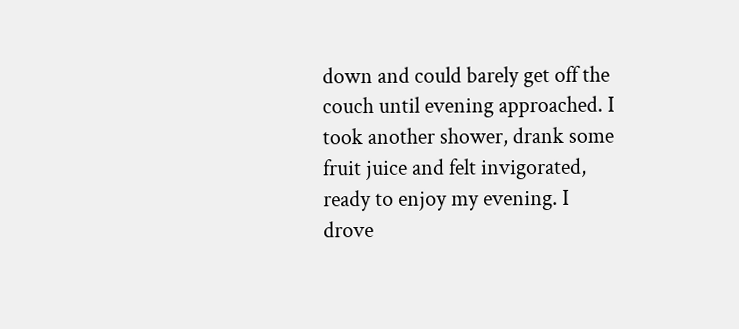down and could barely get off the couch until evening approached. I took another shower, drank some fruit juice and felt invigorated, ready to enjoy my evening. I drove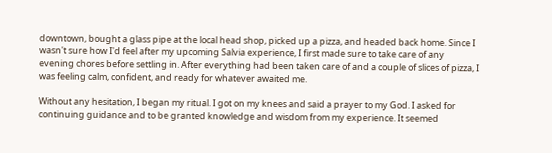downtown, bought a glass pipe at the local head shop, picked up a pizza, and headed back home. Since I wasn't sure how I'd feel after my upcoming Salvia experience, I first made sure to take care of any evening chores before settling in. After everything had been taken care of and a couple of slices of pizza, I was feeling calm, confident, and ready for whatever awaited me.

Without any hesitation, I began my ritual. I got on my knees and said a prayer to my God. I asked for continuing guidance and to be granted knowledge and wisdom from my experience. It seemed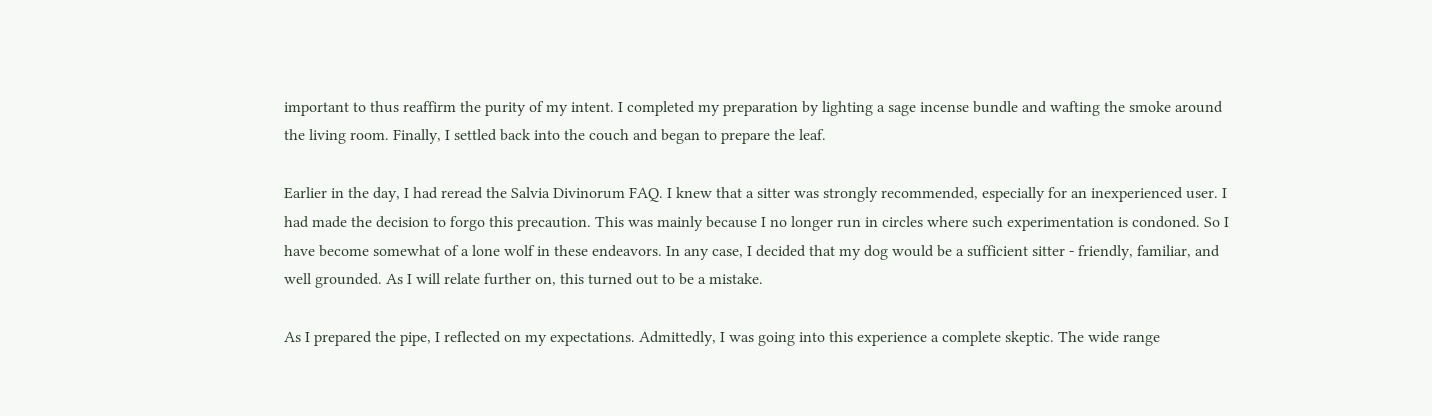important to thus reaffirm the purity of my intent. I completed my preparation by lighting a sage incense bundle and wafting the smoke around the living room. Finally, I settled back into the couch and began to prepare the leaf.

Earlier in the day, I had reread the Salvia Divinorum FAQ. I knew that a sitter was strongly recommended, especially for an inexperienced user. I had made the decision to forgo this precaution. This was mainly because I no longer run in circles where such experimentation is condoned. So I have become somewhat of a lone wolf in these endeavors. In any case, I decided that my dog would be a sufficient sitter - friendly, familiar, and well grounded. As I will relate further on, this turned out to be a mistake.

As I prepared the pipe, I reflected on my expectations. Admittedly, I was going into this experience a complete skeptic. The wide range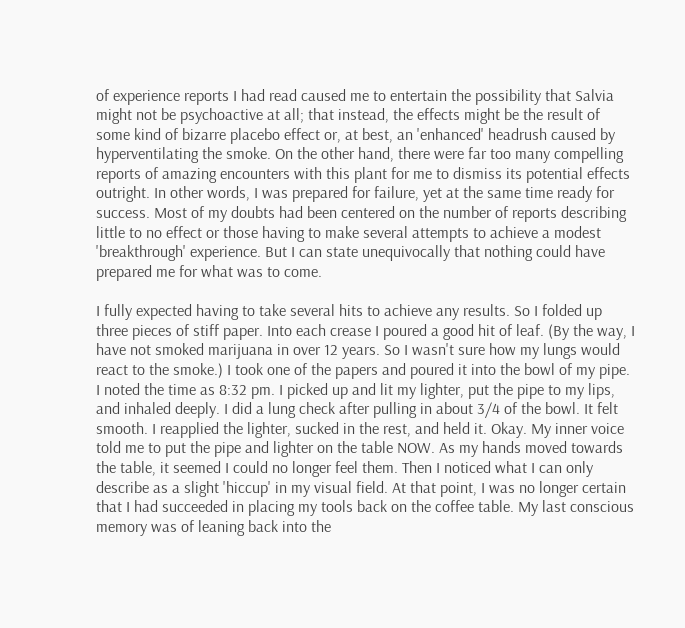of experience reports I had read caused me to entertain the possibility that Salvia might not be psychoactive at all; that instead, the effects might be the result of some kind of bizarre placebo effect or, at best, an 'enhanced' headrush caused by hyperventilating the smoke. On the other hand, there were far too many compelling reports of amazing encounters with this plant for me to dismiss its potential effects outright. In other words, I was prepared for failure, yet at the same time ready for success. Most of my doubts had been centered on the number of reports describing little to no effect or those having to make several attempts to achieve a modest 'breakthrough' experience. But I can state unequivocally that nothing could have prepared me for what was to come.

I fully expected having to take several hits to achieve any results. So I folded up three pieces of stiff paper. Into each crease I poured a good hit of leaf. (By the way, I have not smoked marijuana in over 12 years. So I wasn't sure how my lungs would react to the smoke.) I took one of the papers and poured it into the bowl of my pipe. I noted the time as 8:32 pm. I picked up and lit my lighter, put the pipe to my lips, and inhaled deeply. I did a lung check after pulling in about 3/4 of the bowl. It felt smooth. I reapplied the lighter, sucked in the rest, and held it. Okay. My inner voice told me to put the pipe and lighter on the table NOW. As my hands moved towards the table, it seemed I could no longer feel them. Then I noticed what I can only describe as a slight 'hiccup' in my visual field. At that point, I was no longer certain that I had succeeded in placing my tools back on the coffee table. My last conscious memory was of leaning back into the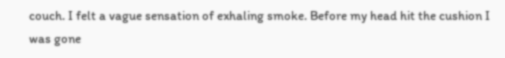couch. I felt a vague sensation of exhaling smoke. Before my head hit the cushion I was gone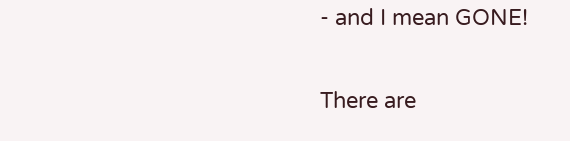- and I mean GONE!

There are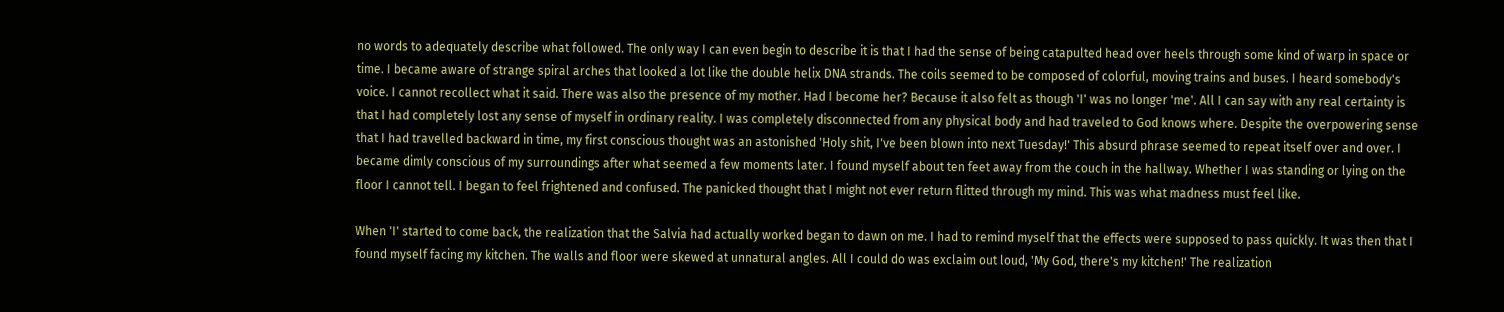no words to adequately describe what followed. The only way I can even begin to describe it is that I had the sense of being catapulted head over heels through some kind of warp in space or time. I became aware of strange spiral arches that looked a lot like the double helix DNA strands. The coils seemed to be composed of colorful, moving trains and buses. I heard somebody's voice. I cannot recollect what it said. There was also the presence of my mother. Had I become her? Because it also felt as though 'I' was no longer 'me'. All I can say with any real certainty is that I had completely lost any sense of myself in ordinary reality. I was completely disconnected from any physical body and had traveled to God knows where. Despite the overpowering sense that I had travelled backward in time, my first conscious thought was an astonished 'Holy shit, I've been blown into next Tuesday!' This absurd phrase seemed to repeat itself over and over. I became dimly conscious of my surroundings after what seemed a few moments later. I found myself about ten feet away from the couch in the hallway. Whether I was standing or lying on the floor I cannot tell. I began to feel frightened and confused. The panicked thought that I might not ever return flitted through my mind. This was what madness must feel like.

When 'I' started to come back, the realization that the Salvia had actually worked began to dawn on me. I had to remind myself that the effects were supposed to pass quickly. It was then that I found myself facing my kitchen. The walls and floor were skewed at unnatural angles. All I could do was exclaim out loud, 'My God, there's my kitchen!' The realization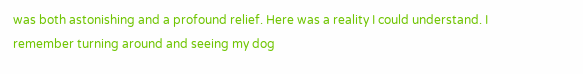was both astonishing and a profound relief. Here was a reality I could understand. I remember turning around and seeing my dog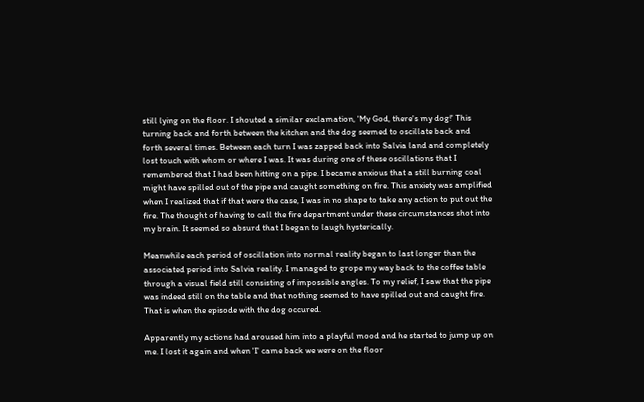still lying on the floor. I shouted a similar exclamation, 'My God, there's my dog!' This turning back and forth between the kitchen and the dog seemed to oscillate back and forth several times. Between each turn I was zapped back into Salvia land and completely lost touch with whom or where I was. It was during one of these oscillations that I remembered that I had been hitting on a pipe. I became anxious that a still burning coal might have spilled out of the pipe and caught something on fire. This anxiety was amplified when I realized that if that were the case, I was in no shape to take any action to put out the fire. The thought of having to call the fire department under these circumstances shot into my brain. It seemed so absurd that I began to laugh hysterically.

Meanwhile each period of oscillation into normal reality began to last longer than the associated period into Salvia reality. I managed to grope my way back to the coffee table through a visual field still consisting of impossible angles. To my relief, I saw that the pipe was indeed still on the table and that nothing seemed to have spilled out and caught fire. That is when the episode with the dog occured.

Apparently my actions had aroused him into a playful mood and he started to jump up on me. I lost it again and when 'I' came back we were on the floor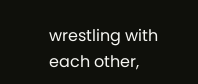wrestling with each other,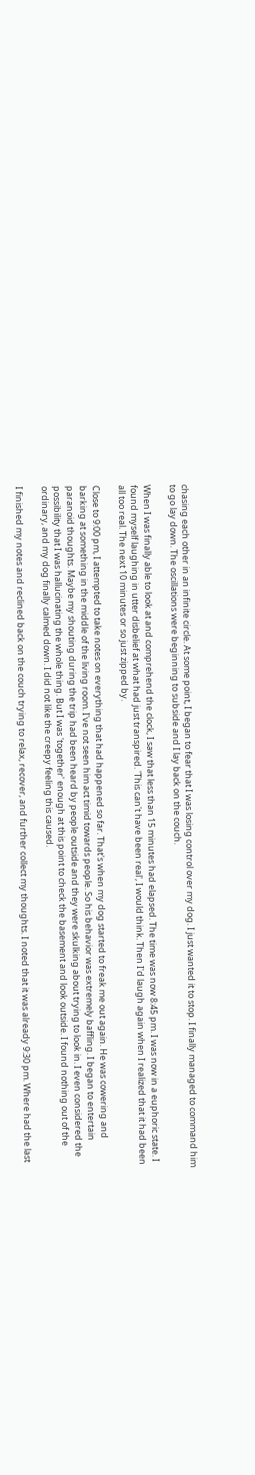chasing each other in an infinite circle. At some point, I began to fear that I was losing control over my dog. I just wanted it to stop. I finally managed to command him to go lay down. The oscillations were beginning to subside and I lay back on the couch.

When I was finally able to look at and comprehend the clock, I saw that less than 15 minutes had elapsed. The time was now 8:45 pm. I was now in a euphoric state. I found myself laughing in utter disbelief at what had just transpired. 'This can't have been real', I would think. Then I'd laugh again when I realized that it had been all too real. The next 10 minutes or so just zipped by.

Close to 9:00 pm, I attempted to take notes on everything that had happened so far. That's when my dog started to freak me out again. He was cowering and barking at something in the middle of the living room. I've not seen him act timid towards people. So his behavior was extremely baffling. I began to entertain paranoid thoughts. Maybe my shouting during the trip had been heard by people outside and they were skulking about trying to look in. I even considered the possibility that I was hallucinating the whole thing. But I was 'together' enough at this point to check the basement and look outside. I found nothing out of the ordinary, and my dog finally calmed down. I did not like the creepy feeling this caused.

I finished my notes and reclined back on the couch trying to relax, recover, and further collect my thoughts. I noted that it was already 9:30 pm. Where had the last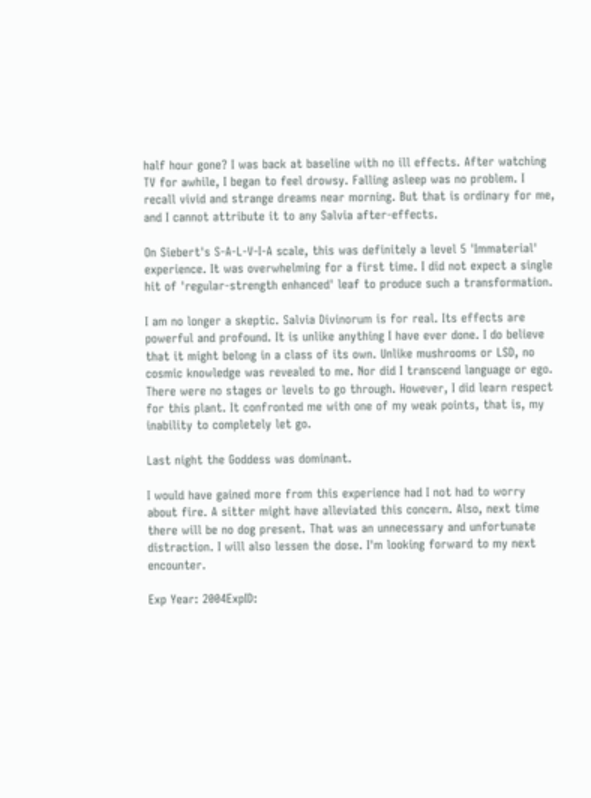half hour gone? I was back at baseline with no ill effects. After watching TV for awhile, I began to feel drowsy. Falling asleep was no problem. I recall vivid and strange dreams near morning. But that is ordinary for me, and I cannot attribute it to any Salvia after-effects.

On Siebert's S-A-L-V-I-A scale, this was definitely a level 5 'Immaterial' experience. It was overwhelming for a first time. I did not expect a single hit of 'regular-strength enhanced' leaf to produce such a transformation.

I am no longer a skeptic. Salvia Divinorum is for real. Its effects are powerful and profound. It is unlike anything I have ever done. I do believe that it might belong in a class of its own. Unlike mushrooms or LSD, no cosmic knowledge was revealed to me. Nor did I transcend language or ego. There were no stages or levels to go through. However, I did learn respect for this plant. It confronted me with one of my weak points, that is, my inability to completely let go.

Last night the Goddess was dominant.

I would have gained more from this experience had I not had to worry about fire. A sitter might have alleviated this concern. Also, next time there will be no dog present. That was an unnecessary and unfortunate distraction. I will also lessen the dose. I'm looking forward to my next encounter.

Exp Year: 2004ExpID: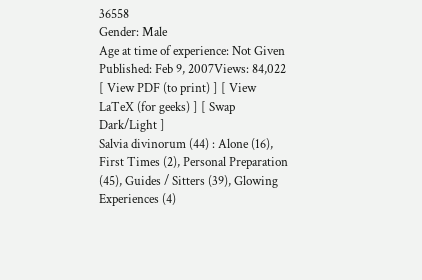36558
Gender: Male
Age at time of experience: Not Given
Published: Feb 9, 2007Views: 84,022
[ View PDF (to print) ] [ View LaTeX (for geeks) ] [ Swap Dark/Light ]
Salvia divinorum (44) : Alone (16), First Times (2), Personal Preparation (45), Guides / Sitters (39), Glowing Experiences (4)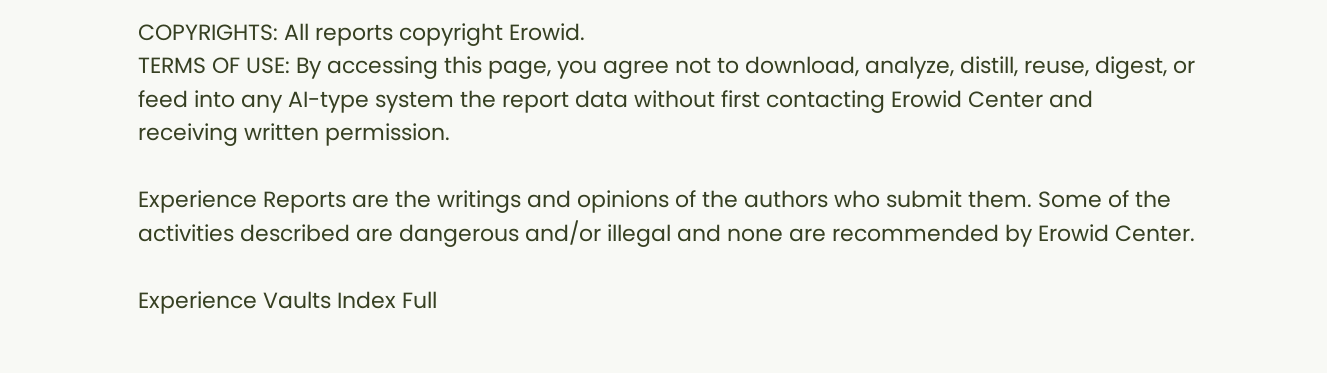COPYRIGHTS: All reports copyright Erowid.
TERMS OF USE: By accessing this page, you agree not to download, analyze, distill, reuse, digest, or feed into any AI-type system the report data without first contacting Erowid Center and receiving written permission.

Experience Reports are the writings and opinions of the authors who submit them. Some of the activities described are dangerous and/or illegal and none are recommended by Erowid Center.

Experience Vaults Index Full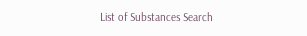List of Substances Search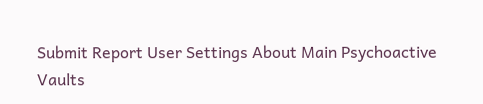Submit Report User Settings About Main Psychoactive Vaults